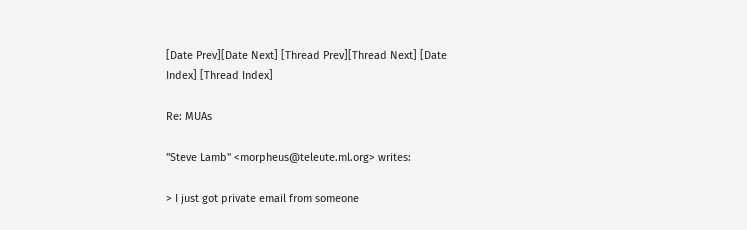[Date Prev][Date Next] [Thread Prev][Thread Next] [Date Index] [Thread Index]

Re: MUAs

"Steve Lamb" <morpheus@teleute.ml.org> writes:

> I just got private email from someone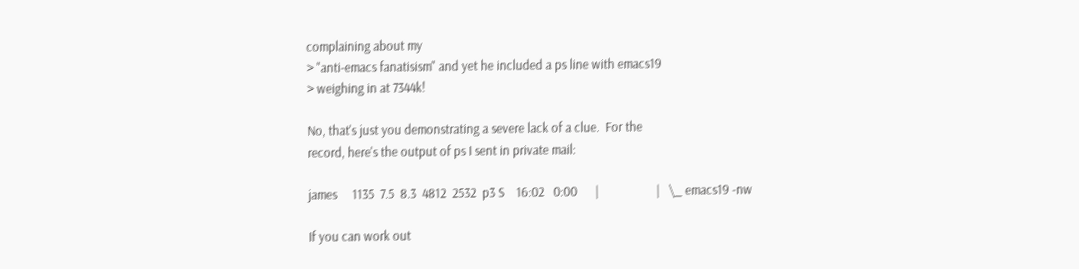complaining about my
> "anti-emacs fanatisism" and yet he included a ps line with emacs19
> weighing in at 7344k!

No, that's just you demonstrating a severe lack of a clue.  For the
record, here's the output of ps I sent in private mail:

james     1135  7.5  8.3  4812  2532  p3 S    16:02   0:00      |                   |   \_ emacs19 -nw

If you can work out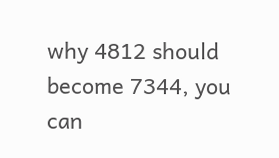why 4812 should become 7344, you can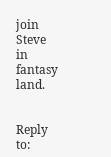join Steve in
fantasy land.


Reply to: